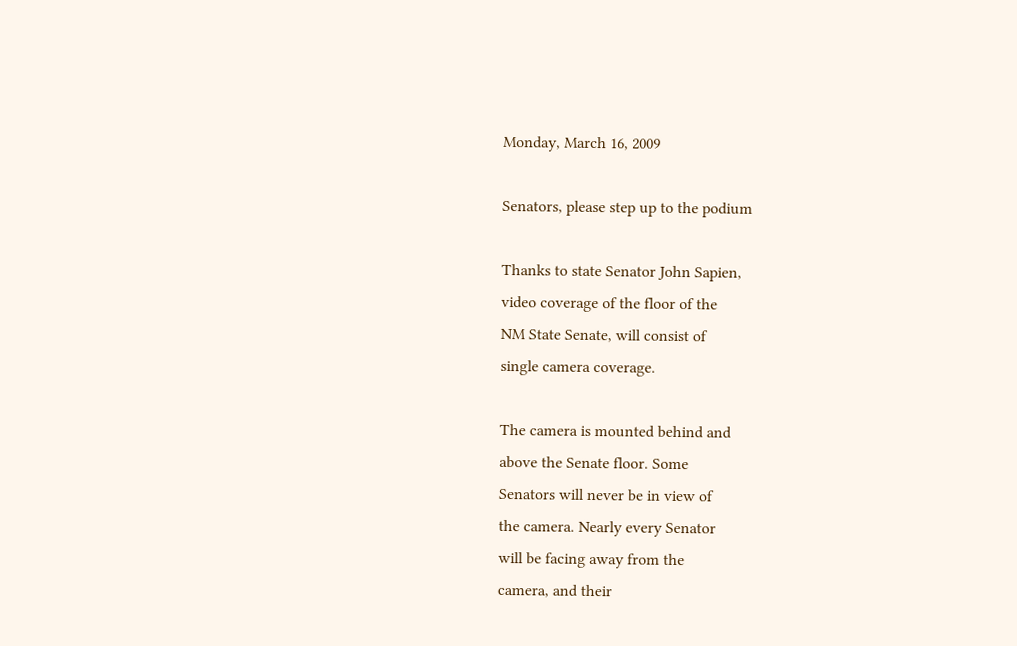Monday, March 16, 2009

Senators, please step up to the podium

Thanks to state Senator John Sapien,
video coverage of the floor of the
NM State Senate, will consist of
single camera coverage.

The camera is mounted behind and
above the Senate floor. Some
Senators will never be in view of
the camera. Nearly every Senator
will be facing away from the
camera, and their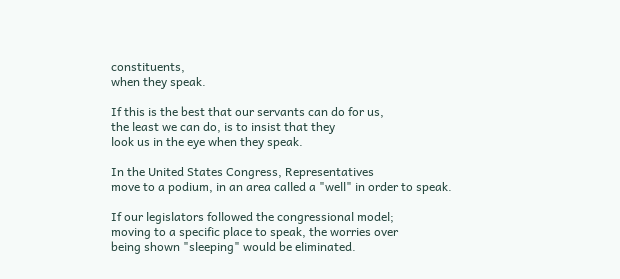constituents,
when they speak.

If this is the best that our servants can do for us,
the least we can do, is to insist that they
look us in the eye when they speak.

In the United States Congress, Representatives
move to a podium, in an area called a "well" in order to speak.

If our legislators followed the congressional model;
moving to a specific place to speak, the worries over
being shown "sleeping" would be eliminated.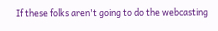If these folks aren't going to do the webcasting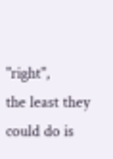"right",
the least they could do is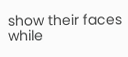show their faces while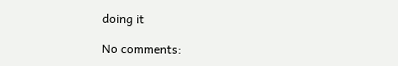doing it

No comments: